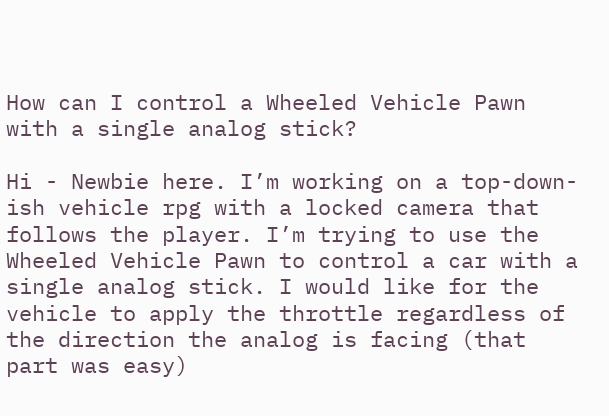How can I control a Wheeled Vehicle Pawn with a single analog stick?

Hi - Newbie here. I’m working on a top-down-ish vehicle rpg with a locked camera that follows the player. I’m trying to use the Wheeled Vehicle Pawn to control a car with a single analog stick. I would like for the vehicle to apply the throttle regardless of the direction the analog is facing (that part was easy)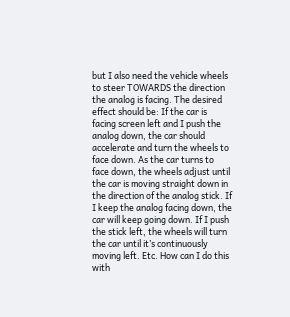but I also need the vehicle wheels to steer TOWARDS the direction the analog is facing. The desired effect should be: If the car is facing screen left and I push the analog down, the car should accelerate and turn the wheels to face down. As the car turns to face down, the wheels adjust until the car is moving straight down in the direction of the analog stick. If I keep the analog facing down, the car will keep going down. If I push the stick left, the wheels will turn the car until it’s continuously moving left. Etc. How can I do this with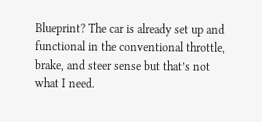Blueprint? The car is already set up and functional in the conventional throttle, brake, and steer sense but that’s not what I need.